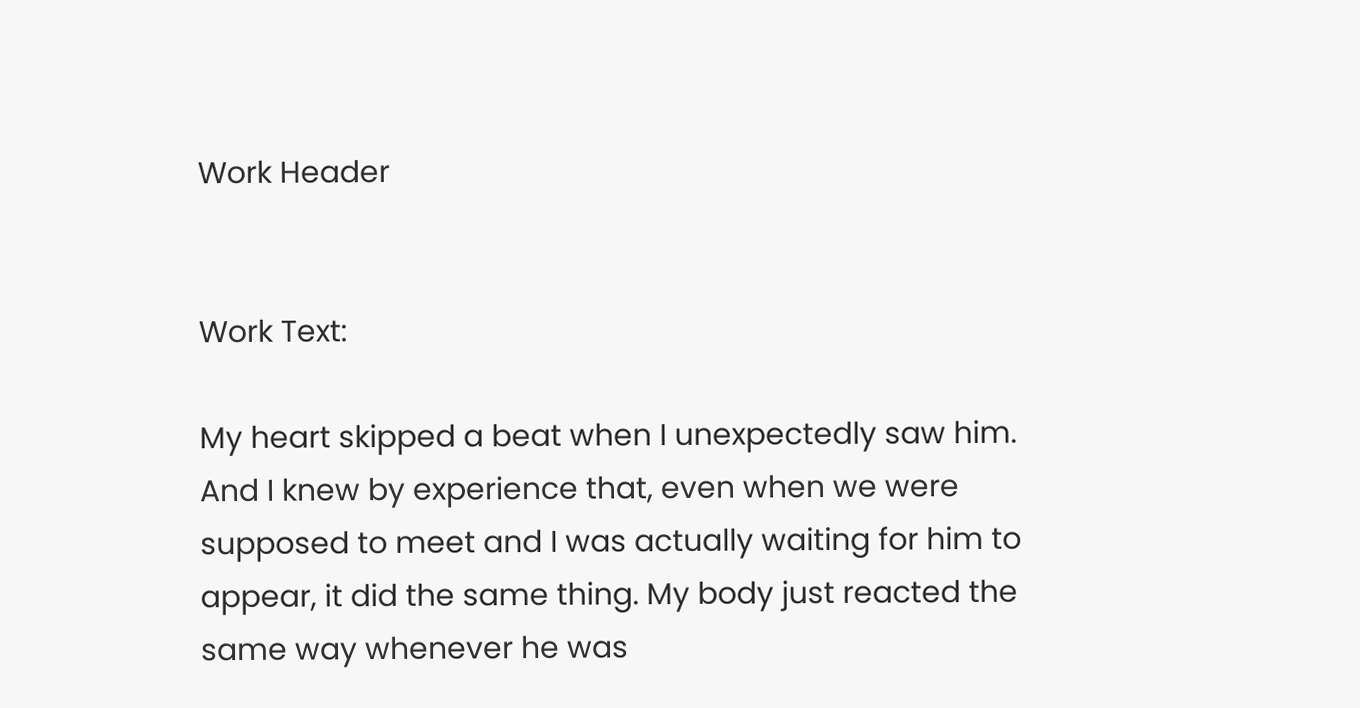Work Header


Work Text:

My heart skipped a beat when I unexpectedly saw him. And I knew by experience that, even when we were supposed to meet and I was actually waiting for him to appear, it did the same thing. My body just reacted the same way whenever he was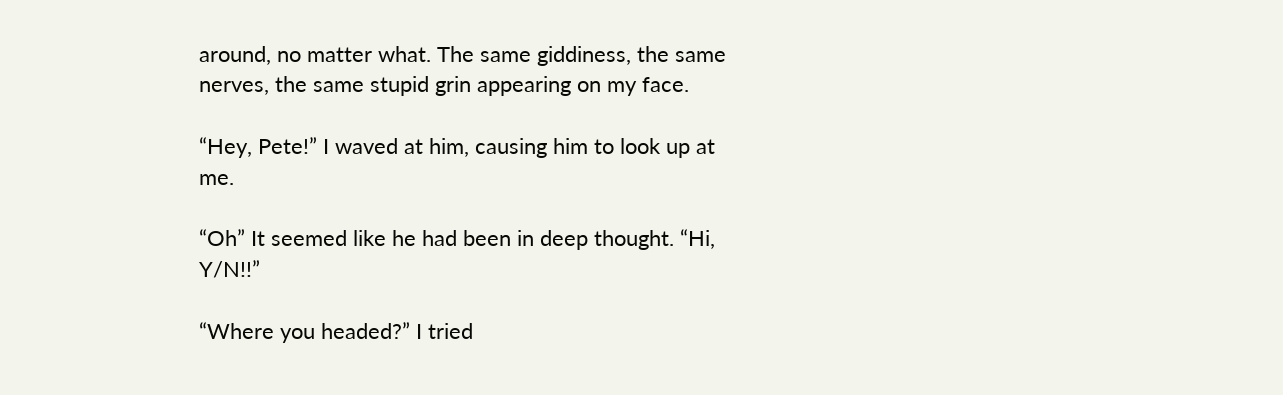around, no matter what. The same giddiness, the same nerves, the same stupid grin appearing on my face.

“Hey, Pete!” I waved at him, causing him to look up at me.

“Oh” It seemed like he had been in deep thought. “Hi, Y/N!!”

“Where you headed?” I tried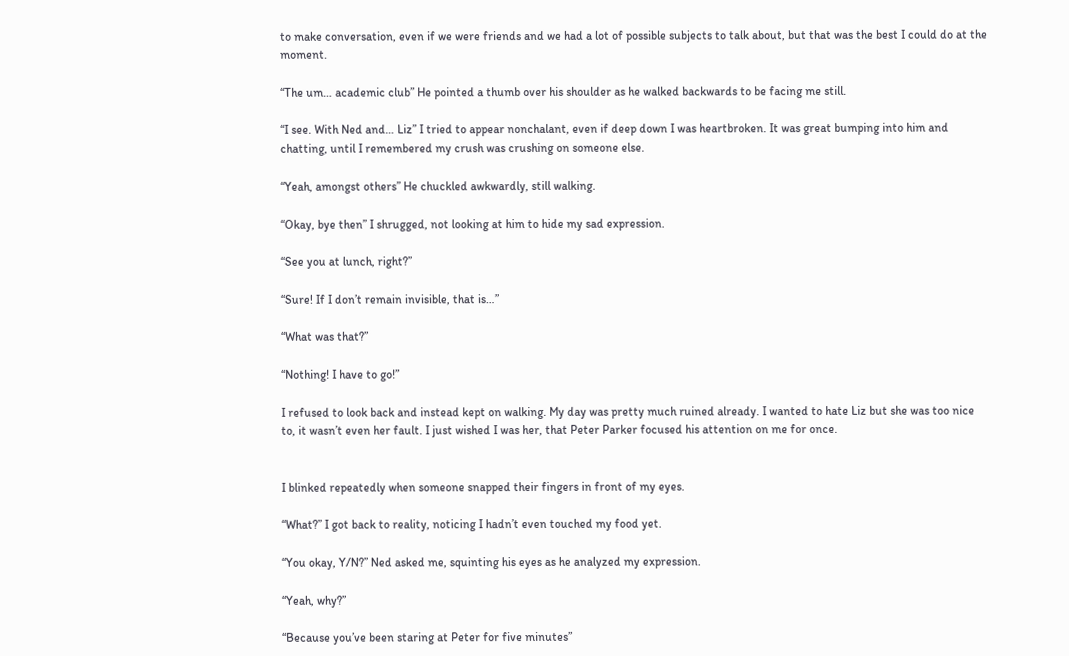to make conversation, even if we were friends and we had a lot of possible subjects to talk about, but that was the best I could do at the moment.

“The um… academic club” He pointed a thumb over his shoulder as he walked backwards to be facing me still.

“I see. With Ned and… Liz” I tried to appear nonchalant, even if deep down I was heartbroken. It was great bumping into him and chatting, until I remembered my crush was crushing on someone else.

“Yeah, amongst others” He chuckled awkwardly, still walking.

“Okay, bye then” I shrugged, not looking at him to hide my sad expression.

“See you at lunch, right?”

“Sure! If I don’t remain invisible, that is…”

“What was that?”

“Nothing! I have to go!”

I refused to look back and instead kept on walking. My day was pretty much ruined already. I wanted to hate Liz but she was too nice to, it wasn’t even her fault. I just wished I was her, that Peter Parker focused his attention on me for once.


I blinked repeatedly when someone snapped their fingers in front of my eyes.

“What?” I got back to reality, noticing I hadn’t even touched my food yet.

“You okay, Y/N?” Ned asked me, squinting his eyes as he analyzed my expression.

“Yeah, why?”

“Because you’ve been staring at Peter for five minutes”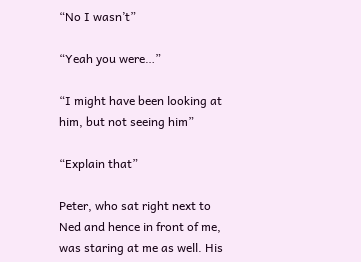“No I wasn’t”

“Yeah you were…”

“I might have been looking at him, but not seeing him”

“Explain that”

Peter, who sat right next to Ned and hence in front of me, was staring at me as well. His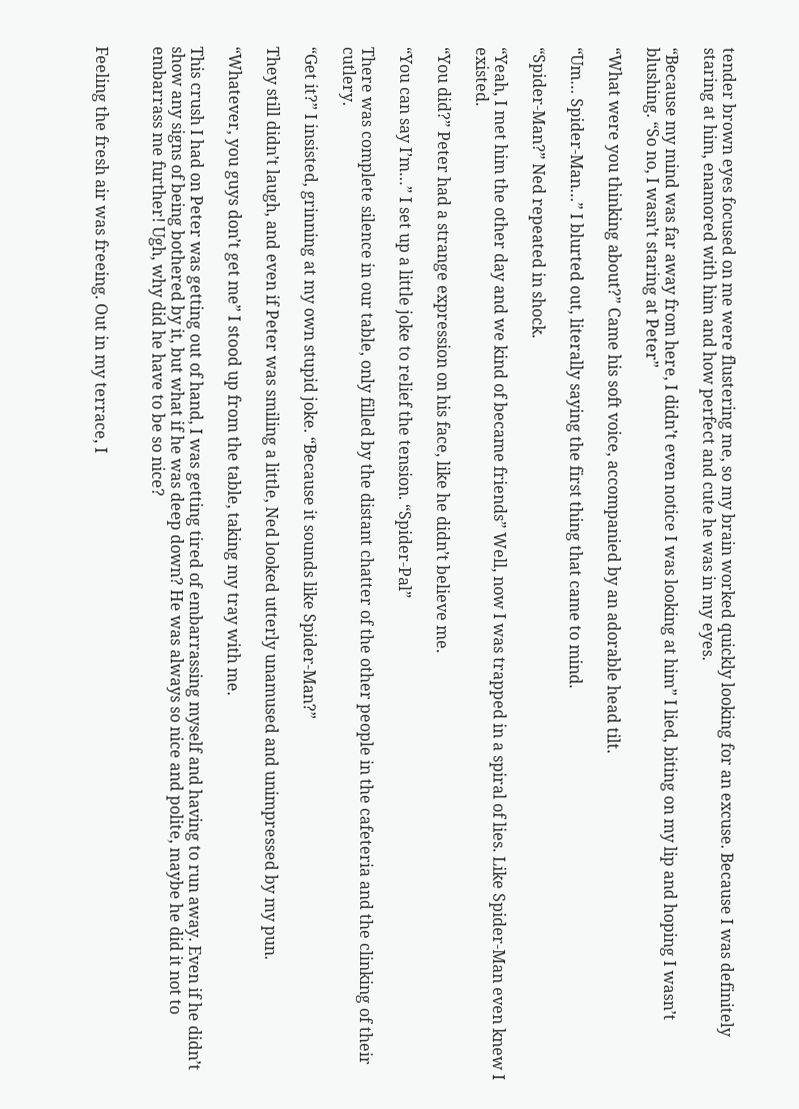tender brown eyes focused on me were flustering me, so my brain worked quickly looking for an excuse. Because I was definitely staring at him, enamored with him and how perfect and cute he was in my eyes.

“Because my mind was far away from here, I didn’t even notice I was looking at him” I lied, biting on my lip and hoping I wasn’t blushing. “So no, I wasn’t staring at Peter”

“What were you thinking about?” Came his soft voice, accompanied by an adorable head tilt.

“Um… Spider-Man…” I blurted out, literally saying the first thing that came to mind.

“Spider-Man?” Ned repeated in shock.

“Yeah, I met him the other day and we kind of became friends” Well, now I was trapped in a spiral of lies. Like Spider-Man even knew I existed.

“You did?” Peter had a strange expression on his face, like he didn’t believe me.

“You can say I’m…” I set up a little joke to relief the tension. “Spider-Pal”

There was complete silence in our table, only filled by the distant chatter of the other people in the cafeteria and the clinking of their cutlery.

“Get it?” I insisted, grinning at my own stupid joke. “Because it sounds like Spider-Man?”

They still didn’t laugh, and even if Peter was smiling a little, Ned looked utterly unamused and unimpressed by my pun.

“Whatever, you guys don’t get me” I stood up from the table, taking my tray with me.

This crush I had on Peter was getting out of hand, I was getting tired of embarrassing myself and having to run away. Even if he didn’t show any signs of being bothered by it, but what if he was deep down? He was always so nice and polite, maybe he did it not to embarrass me further! Ugh, why did he have to be so nice?


Feeling the fresh air was freeing. Out in my terrace, I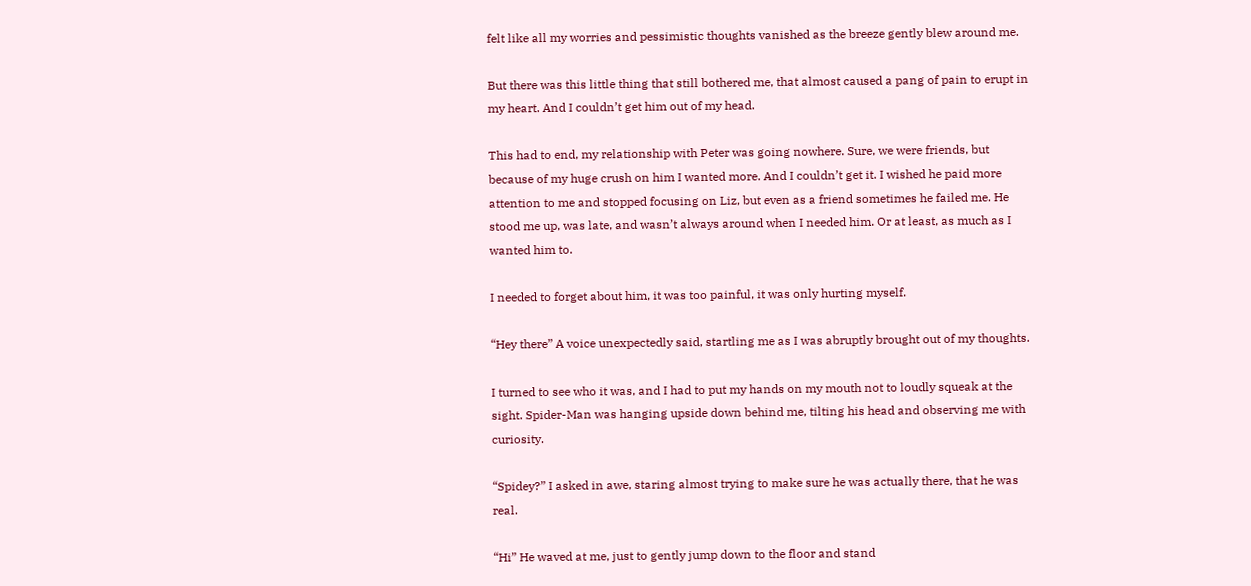felt like all my worries and pessimistic thoughts vanished as the breeze gently blew around me.

But there was this little thing that still bothered me, that almost caused a pang of pain to erupt in my heart. And I couldn’t get him out of my head.

This had to end, my relationship with Peter was going nowhere. Sure, we were friends, but because of my huge crush on him I wanted more. And I couldn’t get it. I wished he paid more attention to me and stopped focusing on Liz, but even as a friend sometimes he failed me. He stood me up, was late, and wasn’t always around when I needed him. Or at least, as much as I wanted him to.

I needed to forget about him, it was too painful, it was only hurting myself.

“Hey there” A voice unexpectedly said, startling me as I was abruptly brought out of my thoughts.

I turned to see who it was, and I had to put my hands on my mouth not to loudly squeak at the sight. Spider-Man was hanging upside down behind me, tilting his head and observing me with curiosity.

“Spidey?” I asked in awe, staring almost trying to make sure he was actually there, that he was real.

“Hi” He waved at me, just to gently jump down to the floor and stand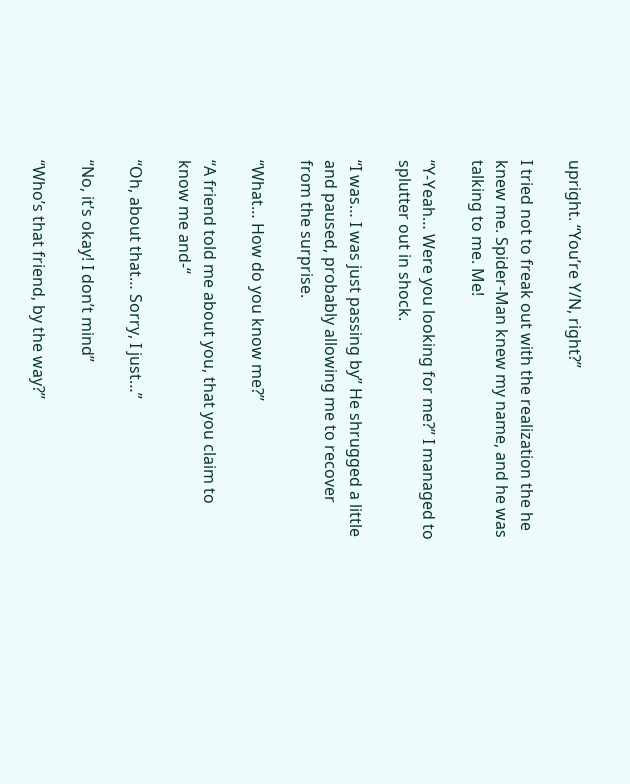upright. “You’re Y/N, right?”

I tried not to freak out with the realization the he knew me. Spider-Man knew my name, and he was talking to me. Me!

“Y-Yeah… Were you looking for me?” I managed to splutter out in shock.

“I was… I was just passing by” He shrugged a little and paused, probably allowing me to recover from the surprise.

“What… How do you know me?”

“A friend told me about you, that you claim to know me and-“

“Oh, about that… Sorry, I just…”

“No, it’s okay! I don’t mind”

“Who’s that friend, by the way?”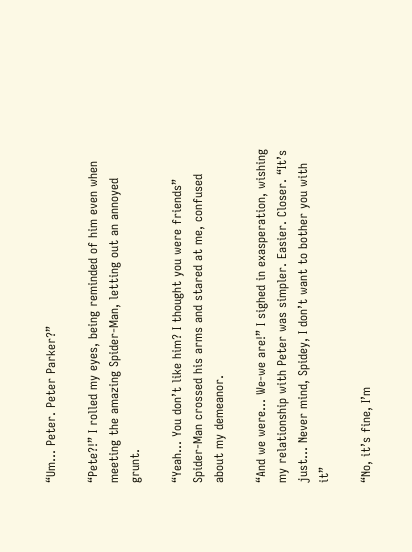“Um… Peter. Peter Parker?”

“Pete?!” I rolled my eyes, being reminded of him even when meeting the amazing Spider-Man, letting out an annoyed grunt.

“Yeah… You don’t like him? I thought you were friends” Spider-Man crossed his arms and stared at me, confused about my demeanor.

“And we were… We-we are!” I sighed in exasperation, wishing my relationship with Peter was simpler. Easier. Closer. “It’s just… Never mind, Spidey, I don’t want to bother you with it”

“No, it’s fine, I’m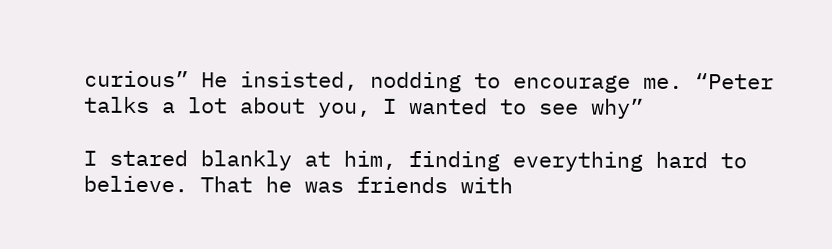curious” He insisted, nodding to encourage me. “Peter talks a lot about you, I wanted to see why”

I stared blankly at him, finding everything hard to believe. That he was friends with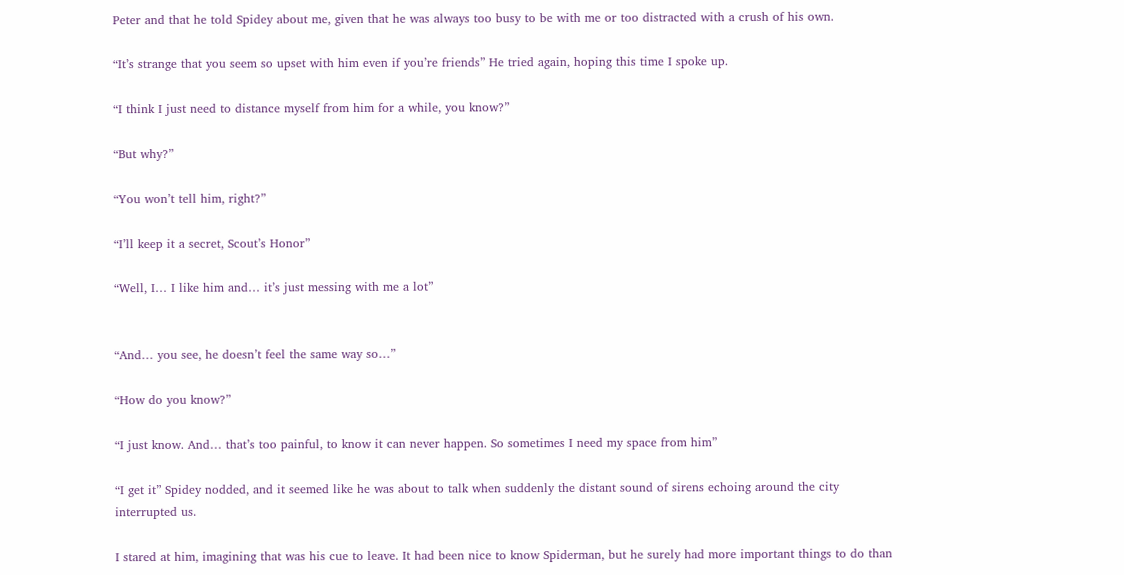Peter and that he told Spidey about me, given that he was always too busy to be with me or too distracted with a crush of his own.

“It’s strange that you seem so upset with him even if you’re friends” He tried again, hoping this time I spoke up.

“I think I just need to distance myself from him for a while, you know?”

“But why?”

“You won’t tell him, right?”

“I’ll keep it a secret, Scout’s Honor”

“Well, I… I like him and… it’s just messing with me a lot”


“And… you see, he doesn’t feel the same way so…”

“How do you know?”

“I just know. And… that’s too painful, to know it can never happen. So sometimes I need my space from him”

“I get it” Spidey nodded, and it seemed like he was about to talk when suddenly the distant sound of sirens echoing around the city interrupted us.

I stared at him, imagining that was his cue to leave. It had been nice to know Spiderman, but he surely had more important things to do than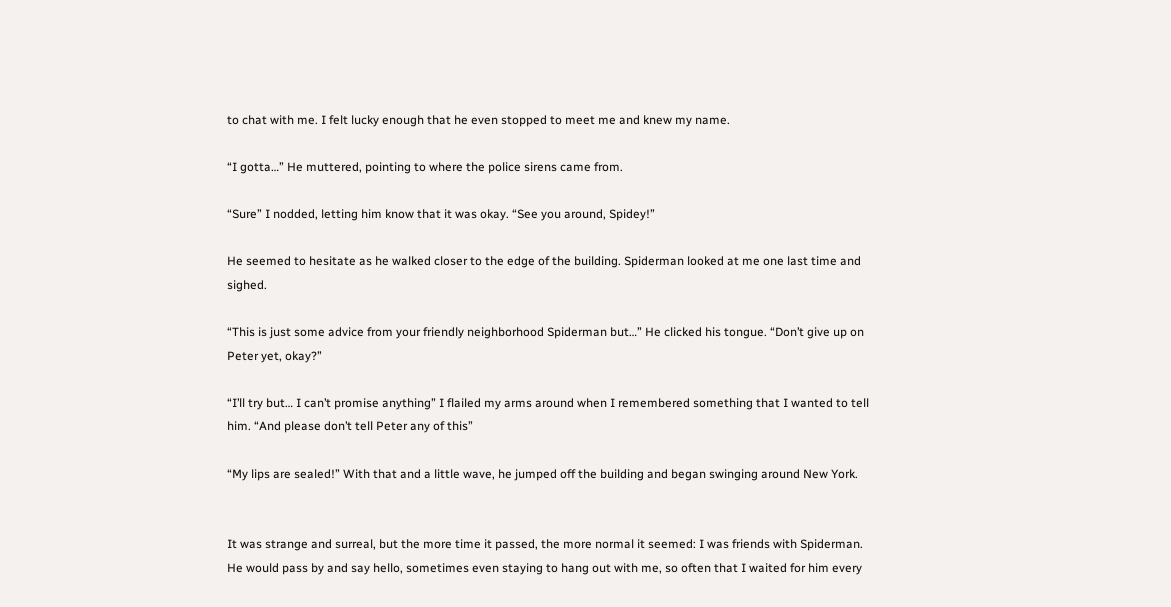to chat with me. I felt lucky enough that he even stopped to meet me and knew my name.

“I gotta…” He muttered, pointing to where the police sirens came from.

“Sure” I nodded, letting him know that it was okay. “See you around, Spidey!”

He seemed to hesitate as he walked closer to the edge of the building. Spiderman looked at me one last time and sighed.

“This is just some advice from your friendly neighborhood Spiderman but…” He clicked his tongue. “Don’t give up on Peter yet, okay?”

“I’ll try but… I can’t promise anything” I flailed my arms around when I remembered something that I wanted to tell him. “And please don’t tell Peter any of this”

“My lips are sealed!” With that and a little wave, he jumped off the building and began swinging around New York.


It was strange and surreal, but the more time it passed, the more normal it seemed: I was friends with Spiderman. He would pass by and say hello, sometimes even staying to hang out with me, so often that I waited for him every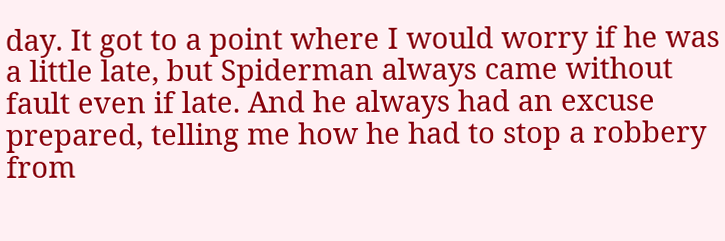day. It got to a point where I would worry if he was a little late, but Spiderman always came without fault even if late. And he always had an excuse prepared, telling me how he had to stop a robbery from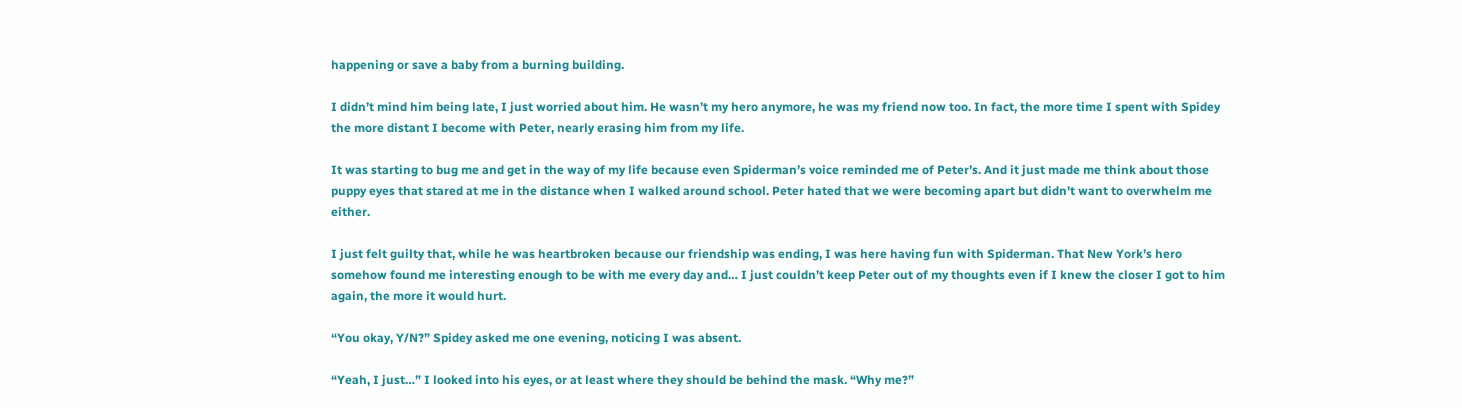happening or save a baby from a burning building.

I didn’t mind him being late, I just worried about him. He wasn’t my hero anymore, he was my friend now too. In fact, the more time I spent with Spidey the more distant I become with Peter, nearly erasing him from my life.

It was starting to bug me and get in the way of my life because even Spiderman’s voice reminded me of Peter’s. And it just made me think about those puppy eyes that stared at me in the distance when I walked around school. Peter hated that we were becoming apart but didn’t want to overwhelm me either.

I just felt guilty that, while he was heartbroken because our friendship was ending, I was here having fun with Spiderman. That New York’s hero somehow found me interesting enough to be with me every day and… I just couldn’t keep Peter out of my thoughts even if I knew the closer I got to him again, the more it would hurt.

“You okay, Y/N?” Spidey asked me one evening, noticing I was absent.

“Yeah, I just…” I looked into his eyes, or at least where they should be behind the mask. “Why me?”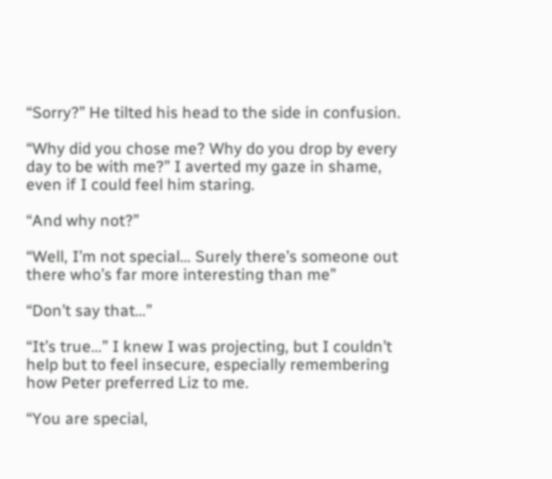“Sorry?” He tilted his head to the side in confusion.

“Why did you chose me? Why do you drop by every day to be with me?” I averted my gaze in shame, even if I could feel him staring.

“And why not?”

“Well, I’m not special… Surely there’s someone out there who’s far more interesting than me”

“Don’t say that…”

“It’s true…” I knew I was projecting, but I couldn’t help but to feel insecure, especially remembering how Peter preferred Liz to me.

“You are special,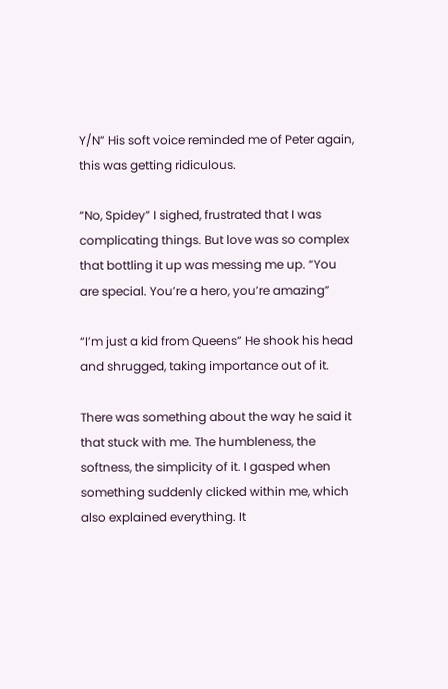Y/N” His soft voice reminded me of Peter again, this was getting ridiculous.

“No, Spidey” I sighed, frustrated that I was complicating things. But love was so complex that bottling it up was messing me up. “You are special. You’re a hero, you’re amazing”

“I’m just a kid from Queens” He shook his head and shrugged, taking importance out of it.

There was something about the way he said it that stuck with me. The humbleness, the softness, the simplicity of it. I gasped when something suddenly clicked within me, which also explained everything. It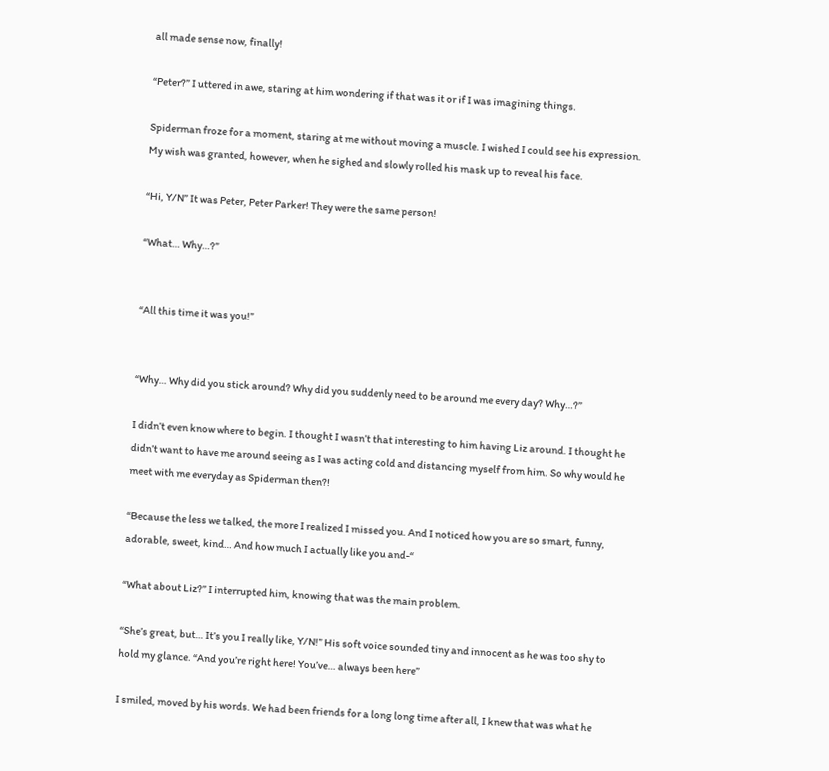all made sense now, finally!

“Peter?” I uttered in awe, staring at him wondering if that was it or if I was imagining things.

Spiderman froze for a moment, staring at me without moving a muscle. I wished I could see his expression. My wish was granted, however, when he sighed and slowly rolled his mask up to reveal his face.

“Hi, Y/N” It was Peter, Peter Parker! They were the same person!

“What… Why…?”


“All this time it was you!”


“Why… Why did you stick around? Why did you suddenly need to be around me every day? Why…?”

I didn’t even know where to begin. I thought I wasn’t that interesting to him having Liz around. I thought he didn’t want to have me around seeing as I was acting cold and distancing myself from him. So why would he meet with me everyday as Spiderman then?!

“Because the less we talked, the more I realized I missed you. And I noticed how you are so smart, funny, adorable, sweet, kind… And how much I actually like you and-“

“What about Liz?” I interrupted him, knowing that was the main problem.

“She’s great, but… It’s you I really like, Y/N!” His soft voice sounded tiny and innocent as he was too shy to hold my glance. “And you’re right here! You’ve… always been here”

I smiled, moved by his words. We had been friends for a long long time after all, I knew that was what he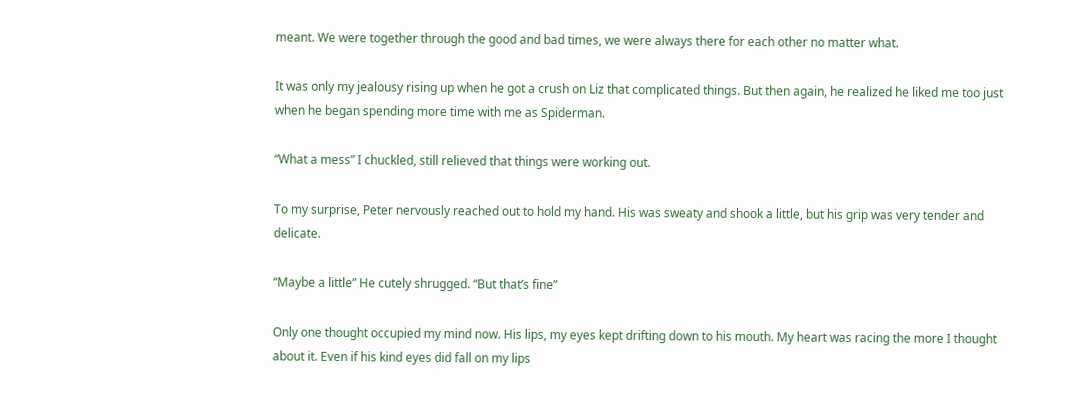meant. We were together through the good and bad times, we were always there for each other no matter what.

It was only my jealousy rising up when he got a crush on Liz that complicated things. But then again, he realized he liked me too just when he began spending more time with me as Spiderman.

“What a mess” I chuckled, still relieved that things were working out.

To my surprise, Peter nervously reached out to hold my hand. His was sweaty and shook a little, but his grip was very tender and delicate.

“Maybe a little” He cutely shrugged. “But that’s fine”

Only one thought occupied my mind now. His lips, my eyes kept drifting down to his mouth. My heart was racing the more I thought about it. Even if his kind eyes did fall on my lips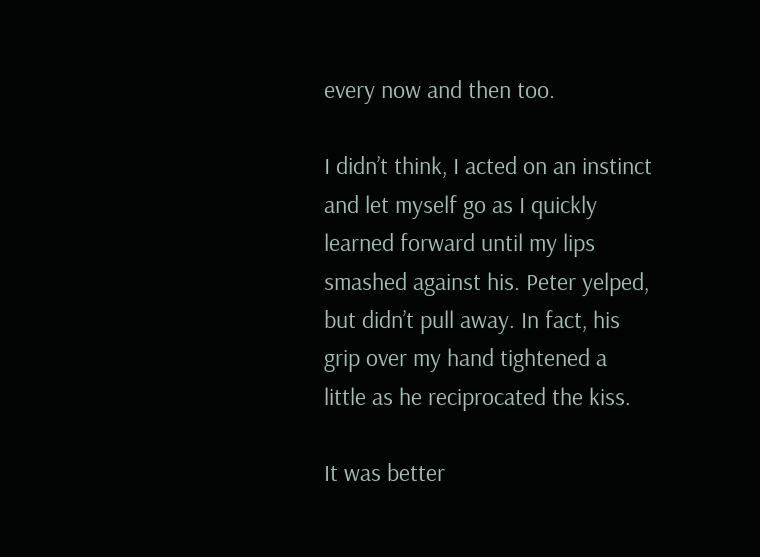every now and then too.

I didn’t think, I acted on an instinct and let myself go as I quickly learned forward until my lips smashed against his. Peter yelped, but didn’t pull away. In fact, his grip over my hand tightened a little as he reciprocated the kiss.

It was better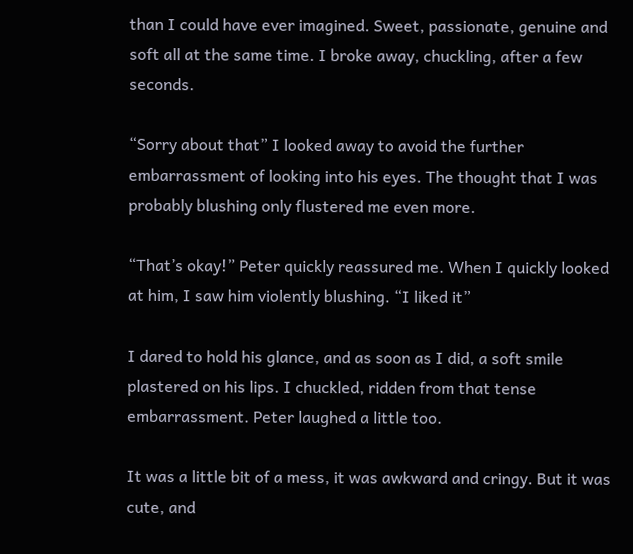than I could have ever imagined. Sweet, passionate, genuine and soft all at the same time. I broke away, chuckling, after a few seconds.

“Sorry about that” I looked away to avoid the further embarrassment of looking into his eyes. The thought that I was probably blushing only flustered me even more.

“That’s okay!” Peter quickly reassured me. When I quickly looked at him, I saw him violently blushing. “I liked it”

I dared to hold his glance, and as soon as I did, a soft smile plastered on his lips. I chuckled, ridden from that tense embarrassment. Peter laughed a little too.

It was a little bit of a mess, it was awkward and cringy. But it was cute, and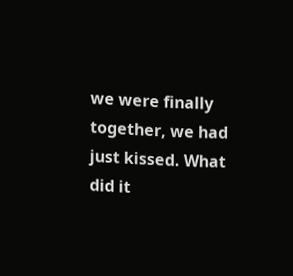we were finally together, we had just kissed. What did it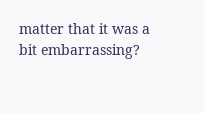matter that it was a bit embarrassing?